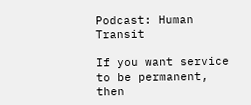Podcast: Human Transit

If you want service to be permanent, then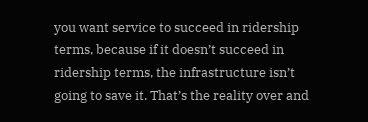you want service to succeed in ridership terms, because if it doesn’t succeed in ridership terms, the infrastructure isn’t going to save it. That’s the reality over and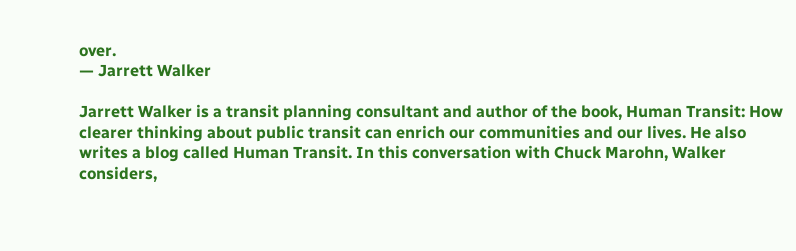over.
— Jarrett Walker

Jarrett Walker is a transit planning consultant and author of the book, Human Transit: How clearer thinking about public transit can enrich our communities and our lives. He also writes a blog called Human Transit. In this conversation with Chuck Marohn, Walker considers,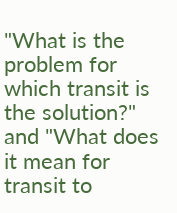"What is the problem for which transit is the solution?" and "What does it mean for transit to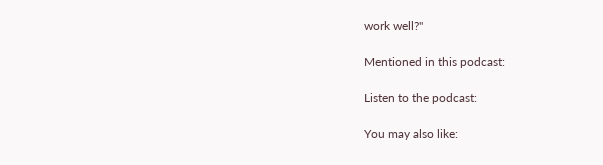work well?"

Mentioned in this podcast:

Listen to the podcast:

You may also like: